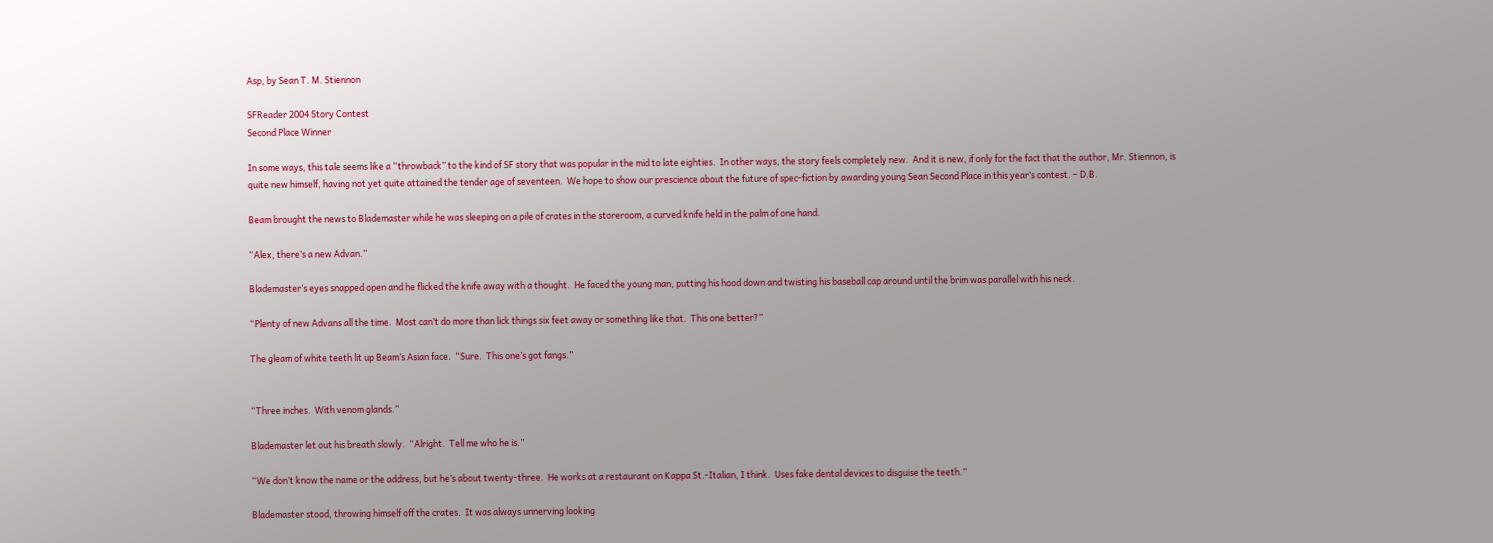Asp, by Sean T. M. Stiennon

SFReader 2004 Story Contest
Second Place Winner

In some ways, this tale seems like a “throwback” to the kind of SF story that was popular in the mid to late eighties.  In other ways, the story feels completely new.  And it is new, if only for the fact that the author, Mr. Stiennon, is quite new himself, having not yet quite attained the tender age of seventeen.  We hope to show our prescience about the future of spec-fiction by awarding young Sean Second Place in this year’s contest. – D.B.

Beam brought the news to Blademaster while he was sleeping on a pile of crates in the storeroom, a curved knife held in the palm of one hand.

“Alex, there’s a new Advan.”

Blademaster’s eyes snapped open and he flicked the knife away with a thought.  He faced the young man, putting his hood down and twisting his baseball cap around until the brim was parallel with his neck.

“Plenty of new Advans all the time.  Most can’t do more than lick things six feet away or something like that.  This one better?”

The gleam of white teeth lit up Beam’s Asian face.  “Sure.  This one’s got fangs.”


“Three inches.  With venom glands.”

Blademaster let out his breath slowly.  “Alright.  Tell me who he is.”

“We don’t know the name or the address, but he’s about twenty-three.  He works at a restaurant on Kappa St.-Italian, I think.  Uses fake dental devices to disguise the teeth.”

Blademaster stood, throwing himself off the crates.  It was always unnerving looking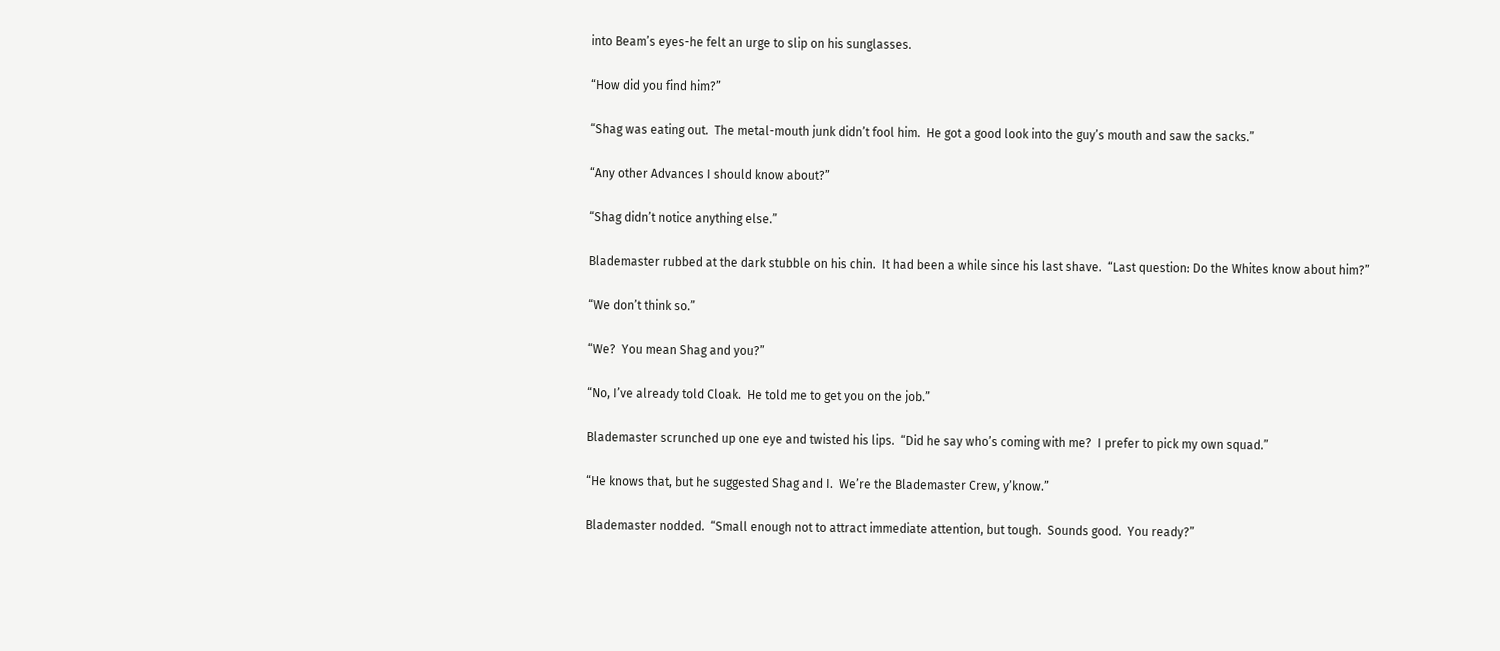into Beam’s eyes-he felt an urge to slip on his sunglasses.

“How did you find him?”

“Shag was eating out.  The metal-mouth junk didn’t fool him.  He got a good look into the guy’s mouth and saw the sacks.”

“Any other Advances I should know about?”

“Shag didn’t notice anything else.”

Blademaster rubbed at the dark stubble on his chin.  It had been a while since his last shave.  “Last question: Do the Whites know about him?”

“We don’t think so.”

“We?  You mean Shag and you?”

“No, I’ve already told Cloak.  He told me to get you on the job.”

Blademaster scrunched up one eye and twisted his lips.  “Did he say who’s coming with me?  I prefer to pick my own squad.”

“He knows that, but he suggested Shag and I.  We’re the Blademaster Crew, y’know.”

Blademaster nodded.  “Small enough not to attract immediate attention, but tough.  Sounds good.  You ready?”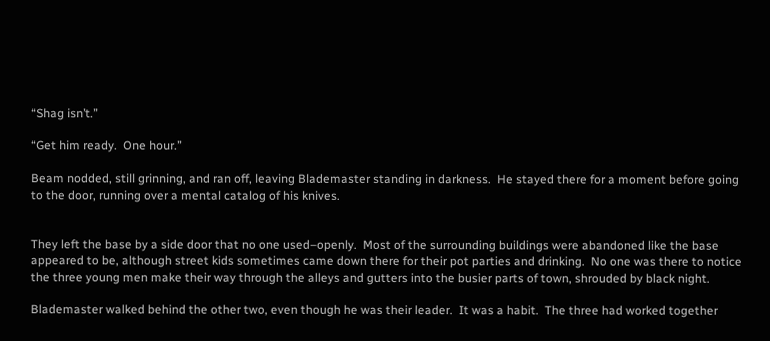“Shag isn’t.”

“Get him ready.  One hour.”

Beam nodded, still grinning, and ran off, leaving Blademaster standing in darkness.  He stayed there for a moment before going to the door, running over a mental catalog of his knives.


They left the base by a side door that no one used–openly.  Most of the surrounding buildings were abandoned like the base appeared to be, although street kids sometimes came down there for their pot parties and drinking.  No one was there to notice the three young men make their way through the alleys and gutters into the busier parts of town, shrouded by black night.

Blademaster walked behind the other two, even though he was their leader.  It was a habit.  The three had worked together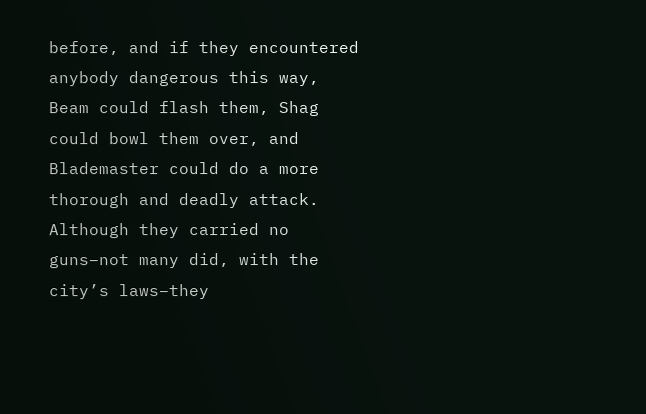before, and if they encountered anybody dangerous this way, Beam could flash them, Shag could bowl them over, and Blademaster could do a more thorough and deadly attack.  Although they carried no guns–not many did, with the city’s laws–they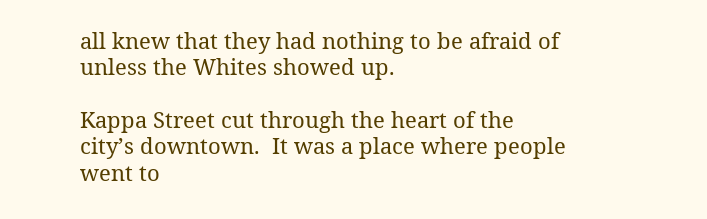all knew that they had nothing to be afraid of unless the Whites showed up.

Kappa Street cut through the heart of the city’s downtown.  It was a place where people went to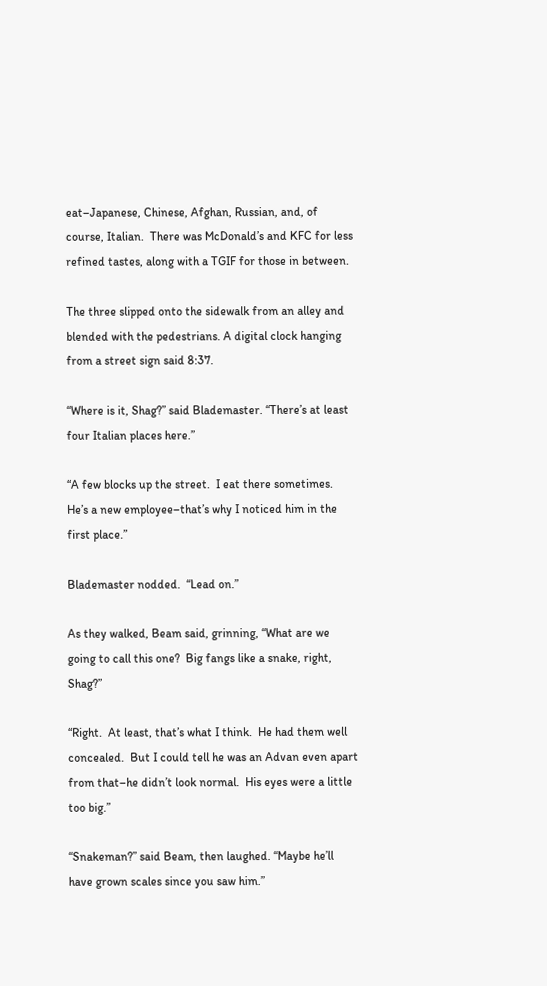eat–Japanese, Chinese, Afghan, Russian, and, of course, Italian.  There was McDonald’s and KFC for less refined tastes, along with a TGIF for those in between.

The three slipped onto the sidewalk from an alley and blended with the pedestrians. A digital clock hanging from a street sign said 8:37.

“Where is it, Shag?” said Blademaster. “There’s at least four Italian places here.”

“A few blocks up the street.  I eat there sometimes.  He’s a new employee–that’s why I noticed him in the first place.”

Blademaster nodded.  “Lead on.”

As they walked, Beam said, grinning, “What are we going to call this one?  Big fangs like a snake, right, Shag?”

“Right.  At least, that’s what I think.  He had them well concealed.  But I could tell he was an Advan even apart from that–he didn’t look normal.  His eyes were a little too big.”

“Snakeman?” said Beam, then laughed. “Maybe he’ll have grown scales since you saw him.”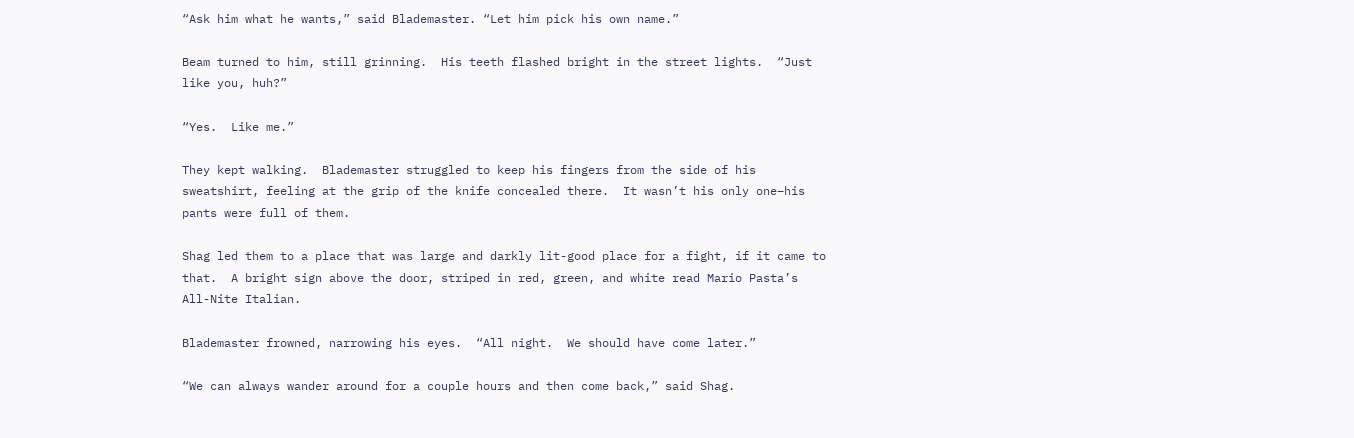“Ask him what he wants,” said Blademaster. “Let him pick his own name.”

Beam turned to him, still grinning.  His teeth flashed bright in the street lights.  “Just like you, huh?”

“Yes.  Like me.”

They kept walking.  Blademaster struggled to keep his fingers from the side of his sweatshirt, feeling at the grip of the knife concealed there.  It wasn’t his only one–his pants were full of them.

Shag led them to a place that was large and darkly lit-good place for a fight, if it came to that.  A bright sign above the door, striped in red, green, and white read Mario Pasta’s All-Nite Italian.

Blademaster frowned, narrowing his eyes.  “All night.  We should have come later.”

“We can always wander around for a couple hours and then come back,” said Shag.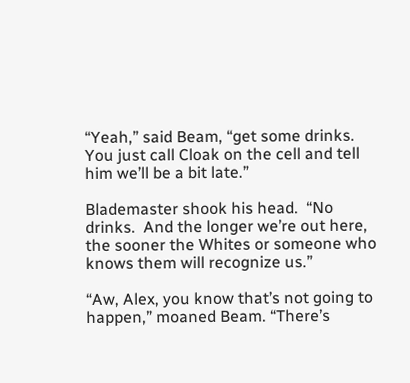“Yeah,” said Beam, “get some drinks.  You just call Cloak on the cell and tell him we’ll be a bit late.”

Blademaster shook his head.  “No drinks.  And the longer we’re out here, the sooner the Whites or someone who knows them will recognize us.”

“Aw, Alex, you know that’s not going to happen,” moaned Beam. “There’s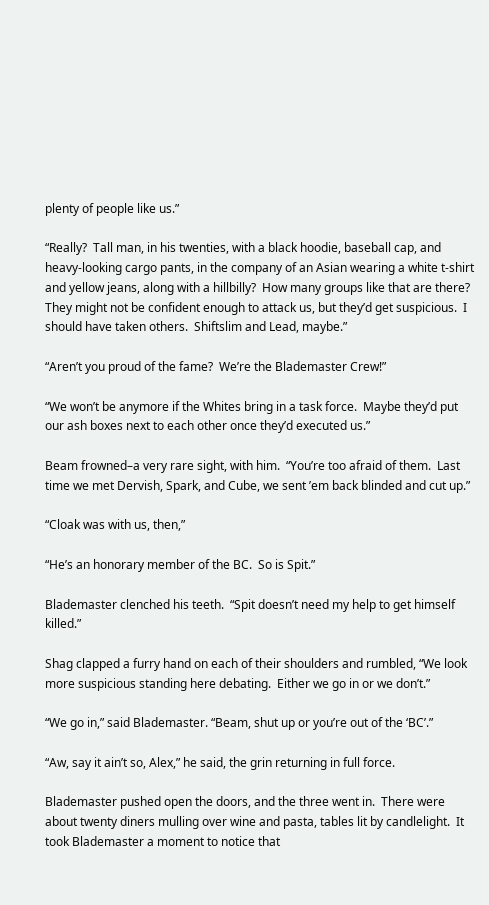plenty of people like us.”

“Really?  Tall man, in his twenties, with a black hoodie, baseball cap, and heavy-looking cargo pants, in the company of an Asian wearing a white t-shirt and yellow jeans, along with a hillbilly?  How many groups like that are there?  They might not be confident enough to attack us, but they’d get suspicious.  I should have taken others.  Shiftslim and Lead, maybe.”

“Aren’t you proud of the fame?  We’re the Blademaster Crew!”

“We won’t be anymore if the Whites bring in a task force.  Maybe they’d put our ash boxes next to each other once they’d executed us.”

Beam frowned–a very rare sight, with him.  “You’re too afraid of them.  Last time we met Dervish, Spark, and Cube, we sent ’em back blinded and cut up.”

“Cloak was with us, then,”

“He’s an honorary member of the BC.  So is Spit.”

Blademaster clenched his teeth.  “Spit doesn’t need my help to get himself killed.”

Shag clapped a furry hand on each of their shoulders and rumbled, “We look more suspicious standing here debating.  Either we go in or we don’t.”

“We go in,” said Blademaster. “Beam, shut up or you’re out of the ‘BC’.”

“Aw, say it ain’t so, Alex,” he said, the grin returning in full force.

Blademaster pushed open the doors, and the three went in.  There were about twenty diners mulling over wine and pasta, tables lit by candlelight.  It took Blademaster a moment to notice that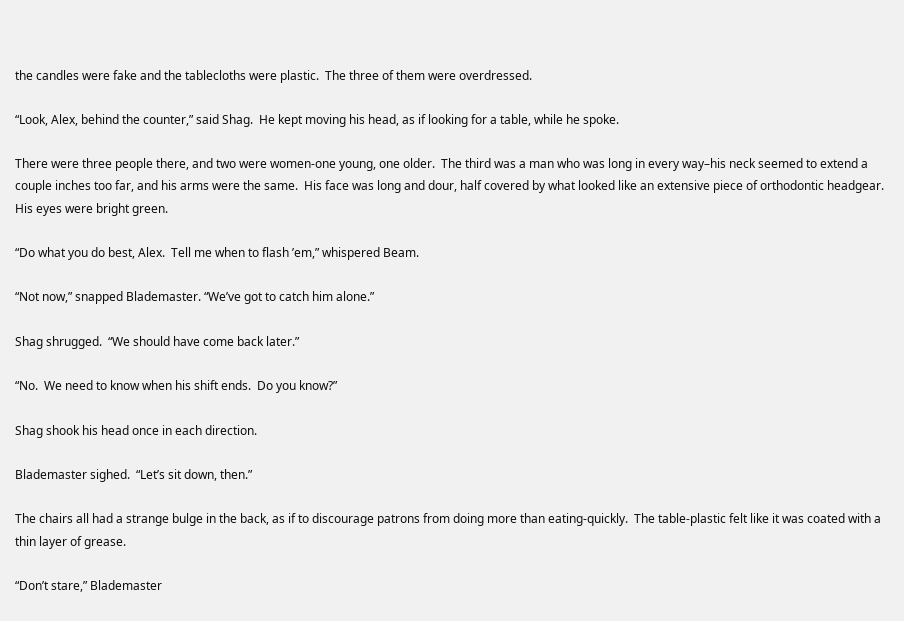the candles were fake and the tablecloths were plastic.  The three of them were overdressed.

“Look, Alex, behind the counter,” said Shag.  He kept moving his head, as if looking for a table, while he spoke.

There were three people there, and two were women-one young, one older.  The third was a man who was long in every way–his neck seemed to extend a couple inches too far, and his arms were the same.  His face was long and dour, half covered by what looked like an extensive piece of orthodontic headgear.  His eyes were bright green.

“Do what you do best, Alex.  Tell me when to flash ’em,” whispered Beam.

“Not now,” snapped Blademaster. “We’ve got to catch him alone.”

Shag shrugged.  “We should have come back later.”

“No.  We need to know when his shift ends.  Do you know?”

Shag shook his head once in each direction.

Blademaster sighed.  “Let’s sit down, then.”

The chairs all had a strange bulge in the back, as if to discourage patrons from doing more than eating-quickly.  The table-plastic felt like it was coated with a thin layer of grease.

“Don’t stare,” Blademaster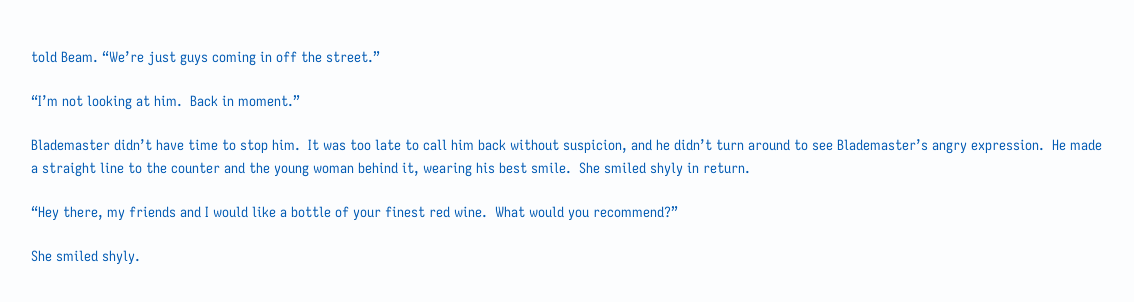told Beam. “We’re just guys coming in off the street.”

“I’m not looking at him.  Back in moment.”

Blademaster didn’t have time to stop him.  It was too late to call him back without suspicion, and he didn’t turn around to see Blademaster’s angry expression.  He made a straight line to the counter and the young woman behind it, wearing his best smile.  She smiled shyly in return.

“Hey there, my friends and I would like a bottle of your finest red wine.  What would you recommend?”

She smiled shyly.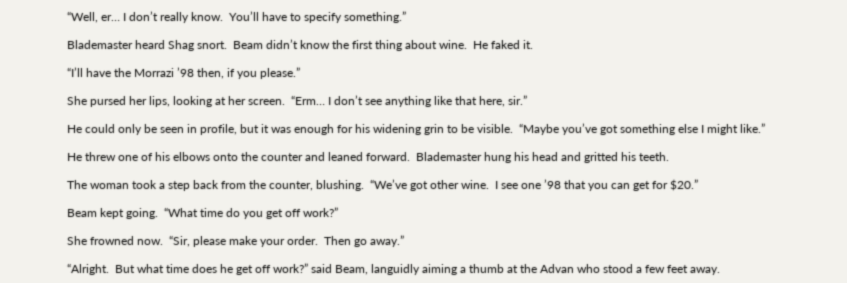“Well, er… I don’t really know.  You’ll have to specify something.”

Blademaster heard Shag snort.  Beam didn’t know the first thing about wine.  He faked it.

“I’ll have the Morrazi ’98 then, if you please.”

She pursed her lips, looking at her screen.  “Erm… I don’t see anything like that here, sir.”

He could only be seen in profile, but it was enough for his widening grin to be visible.  “Maybe you’ve got something else I might like.”

He threw one of his elbows onto the counter and leaned forward.  Blademaster hung his head and gritted his teeth.

The woman took a step back from the counter, blushing.  “We’ve got other wine.  I see one ’98 that you can get for $20.”

Beam kept going.  “What time do you get off work?”

She frowned now.  “Sir, please make your order.  Then go away.”

“Alright.  But what time does he get off work?” said Beam, languidly aiming a thumb at the Advan who stood a few feet away.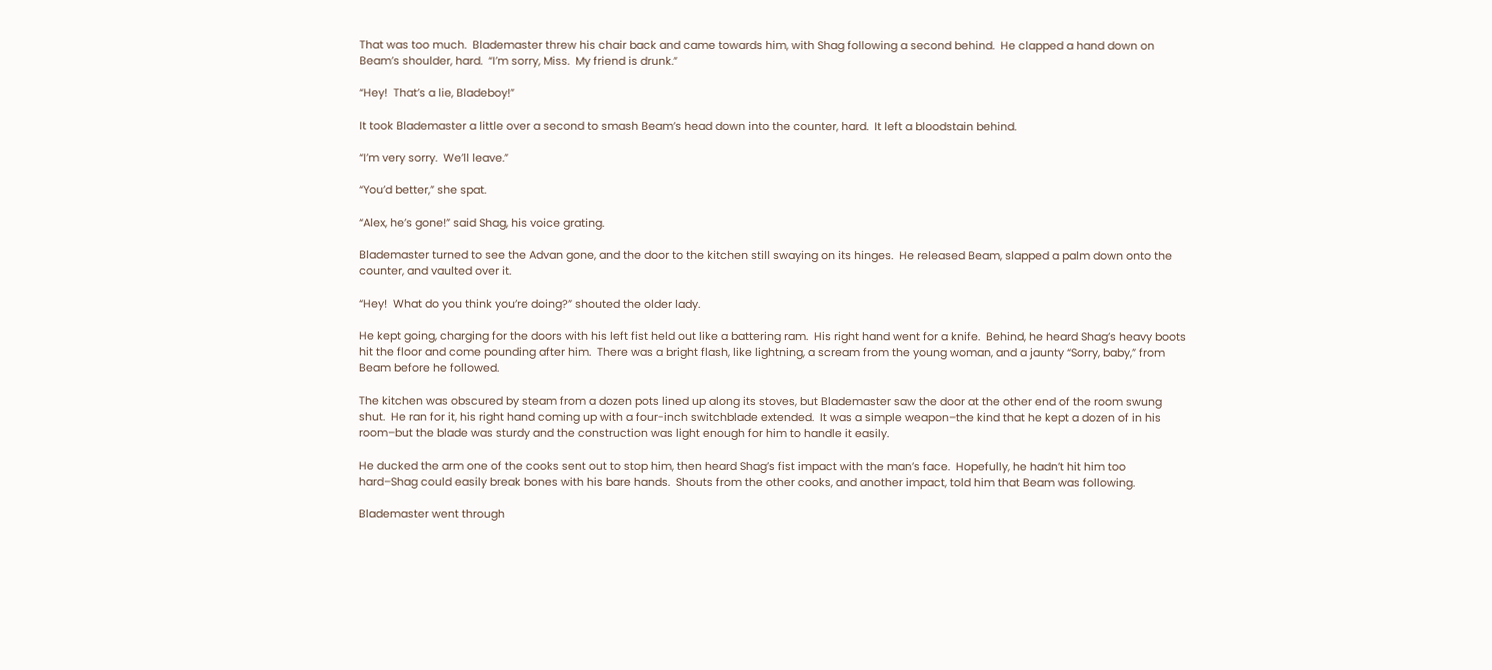That was too much.  Blademaster threw his chair back and came towards him, with Shag following a second behind.  He clapped a hand down on Beam’s shoulder, hard.  “I’m sorry, Miss.  My friend is drunk.”

“Hey!  That’s a lie, Bladeboy!”

It took Blademaster a little over a second to smash Beam’s head down into the counter, hard.  It left a bloodstain behind.

“I’m very sorry.  We’ll leave.”

“You’d better,” she spat.

“Alex, he’s gone!” said Shag, his voice grating.

Blademaster turned to see the Advan gone, and the door to the kitchen still swaying on its hinges.  He released Beam, slapped a palm down onto the counter, and vaulted over it.

“Hey!  What do you think you’re doing?” shouted the older lady.

He kept going, charging for the doors with his left fist held out like a battering ram.  His right hand went for a knife.  Behind, he heard Shag’s heavy boots hit the floor and come pounding after him.  There was a bright flash, like lightning, a scream from the young woman, and a jaunty “Sorry, baby,” from Beam before he followed.

The kitchen was obscured by steam from a dozen pots lined up along its stoves, but Blademaster saw the door at the other end of the room swung shut.  He ran for it, his right hand coming up with a four-inch switchblade extended.  It was a simple weapon–the kind that he kept a dozen of in his room–but the blade was sturdy and the construction was light enough for him to handle it easily.

He ducked the arm one of the cooks sent out to stop him, then heard Shag’s fist impact with the man’s face.  Hopefully, he hadn’t hit him too hard–Shag could easily break bones with his bare hands.  Shouts from the other cooks, and another impact, told him that Beam was following.

Blademaster went through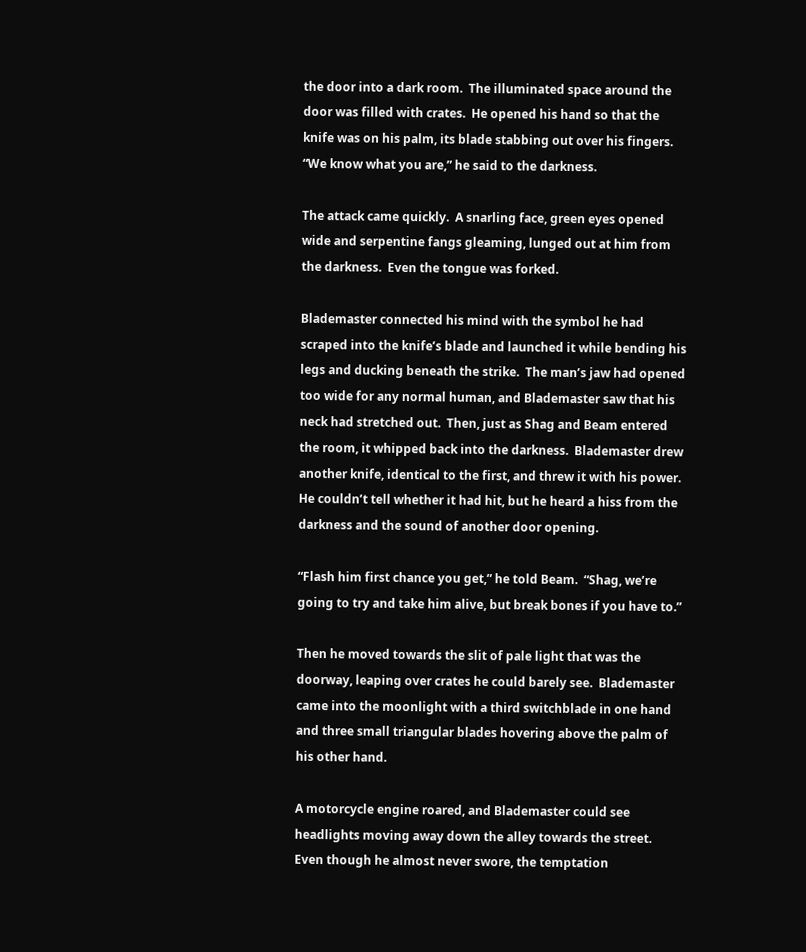the door into a dark room.  The illuminated space around the door was filled with crates.  He opened his hand so that the knife was on his palm, its blade stabbing out over his fingers.  “We know what you are,” he said to the darkness.

The attack came quickly.  A snarling face, green eyes opened wide and serpentine fangs gleaming, lunged out at him from the darkness.  Even the tongue was forked.

Blademaster connected his mind with the symbol he had scraped into the knife’s blade and launched it while bending his legs and ducking beneath the strike.  The man’s jaw had opened too wide for any normal human, and Blademaster saw that his neck had stretched out.  Then, just as Shag and Beam entered the room, it whipped back into the darkness.  Blademaster drew another knife, identical to the first, and threw it with his power.  He couldn’t tell whether it had hit, but he heard a hiss from the darkness and the sound of another door opening.

“Flash him first chance you get,” he told Beam.  “Shag, we’re going to try and take him alive, but break bones if you have to.”

Then he moved towards the slit of pale light that was the doorway, leaping over crates he could barely see.  Blademaster came into the moonlight with a third switchblade in one hand and three small triangular blades hovering above the palm of his other hand.

A motorcycle engine roared, and Blademaster could see headlights moving away down the alley towards the street.  Even though he almost never swore, the temptation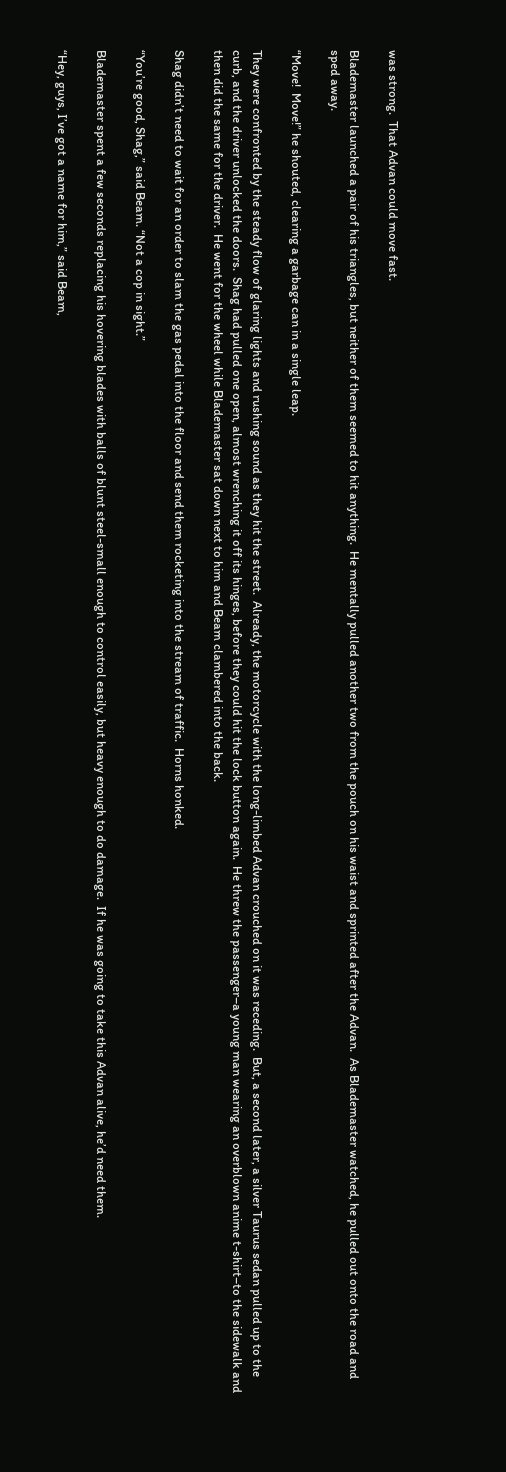was strong.  That Advan could move fast.

Blademaster launched a pair of his triangles, but neither of them seemed to hit anything.  He mentally pulled another two from the pouch on his waist and sprinted after the Advan.  As Blademaster watched, he pulled out onto the road and sped away.

“Move!  Move!” he shouted, clearing a garbage can in a single leap.

They were confronted by the steady flow of glaring lights and rushing sound as they hit the street.  Already, the motorcycle with the long-limbed Advan crouched on it was receding.  But, a second later, a silver Taurus sedan pulled up to the curb, and the driver unlocked the doors.  Shag had pulled one open, almost wrenching it off its hinges, before they could hit the lock button again.  He threw the passenger–a young man wearing an overblown anime t-shirt–to the sidewalk and then did the same for the driver.  He went for the wheel while Blademaster sat down next to him and Beam clambered into the back.

Shag didn’t need to wait for an order to slam the gas pedal into the floor and send them rocketing into the stream of traffic.  Horns honked.

“You’re good, Shag,” said Beam. “Not a cop in sight.”

Blademaster spent a few seconds replacing his hovering blades with balls of blunt steel-small enough to control easily, but heavy enough to do damage.  If he was going to take this Advan alive, he’d need them.

“Hey, guys, I’ve got a name for him,” said Beam,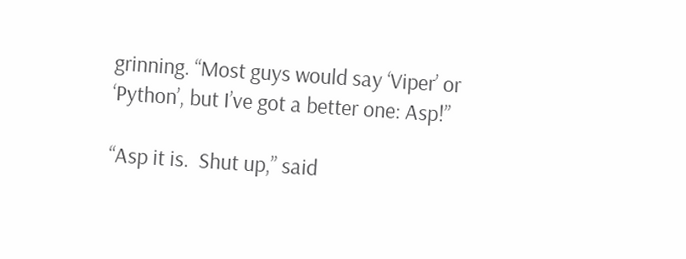grinning. “Most guys would say ‘Viper’ or ‘Python’, but I’ve got a better one: Asp!”

“Asp it is.  Shut up,” said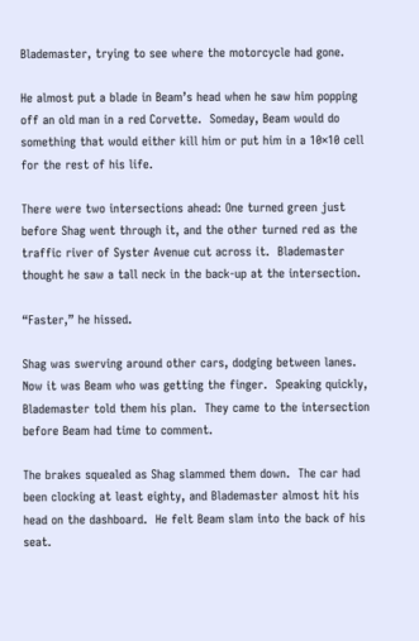Blademaster, trying to see where the motorcycle had gone.

He almost put a blade in Beam’s head when he saw him popping off an old man in a red Corvette.  Someday, Beam would do something that would either kill him or put him in a 10×10 cell for the rest of his life.

There were two intersections ahead: One turned green just before Shag went through it, and the other turned red as the traffic river of Syster Avenue cut across it.  Blademaster thought he saw a tall neck in the back-up at the intersection.

“Faster,” he hissed.

Shag was swerving around other cars, dodging between lanes.  Now it was Beam who was getting the finger.  Speaking quickly, Blademaster told them his plan.  They came to the intersection before Beam had time to comment.

The brakes squealed as Shag slammed them down.  The car had been clocking at least eighty, and Blademaster almost hit his head on the dashboard.  He felt Beam slam into the back of his seat.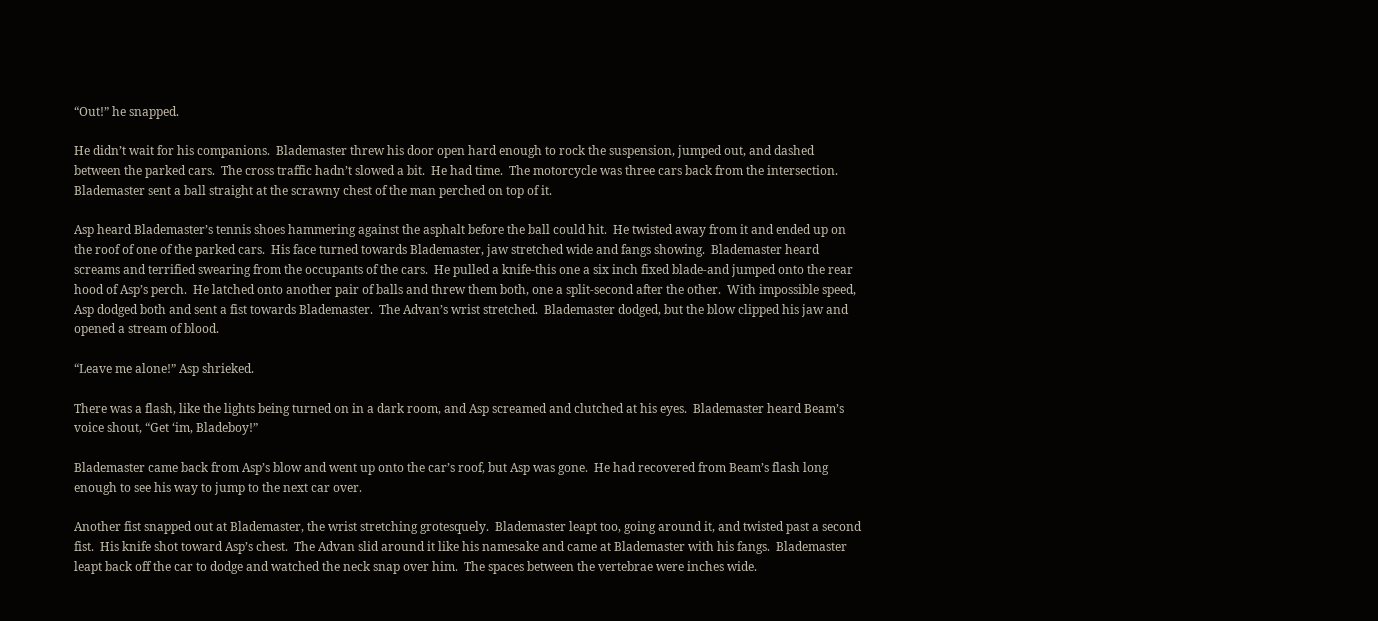“Out!” he snapped.

He didn’t wait for his companions.  Blademaster threw his door open hard enough to rock the suspension, jumped out, and dashed between the parked cars.  The cross traffic hadn’t slowed a bit.  He had time.  The motorcycle was three cars back from the intersection.  Blademaster sent a ball straight at the scrawny chest of the man perched on top of it.

Asp heard Blademaster’s tennis shoes hammering against the asphalt before the ball could hit.  He twisted away from it and ended up on the roof of one of the parked cars.  His face turned towards Blademaster, jaw stretched wide and fangs showing.  Blademaster heard screams and terrified swearing from the occupants of the cars.  He pulled a knife-this one a six inch fixed blade-and jumped onto the rear hood of Asp’s perch.  He latched onto another pair of balls and threw them both, one a split-second after the other.  With impossible speed, Asp dodged both and sent a fist towards Blademaster.  The Advan’s wrist stretched.  Blademaster dodged, but the blow clipped his jaw and opened a stream of blood.

“Leave me alone!” Asp shrieked.

There was a flash, like the lights being turned on in a dark room, and Asp screamed and clutched at his eyes.  Blademaster heard Beam’s voice shout, “Get ‘im, Bladeboy!”

Blademaster came back from Asp’s blow and went up onto the car’s roof, but Asp was gone.  He had recovered from Beam’s flash long enough to see his way to jump to the next car over.

Another fist snapped out at Blademaster, the wrist stretching grotesquely.  Blademaster leapt too, going around it, and twisted past a second fist.  His knife shot toward Asp’s chest.  The Advan slid around it like his namesake and came at Blademaster with his fangs.  Blademaster leapt back off the car to dodge and watched the neck snap over him.  The spaces between the vertebrae were inches wide.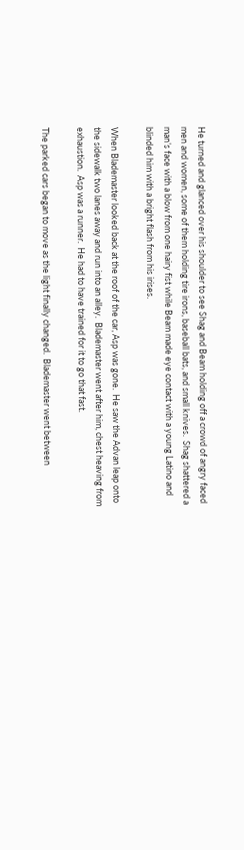He turned and glanced over his shoulder to see Shag and Beam holding off a crowd of angry faced men and women, some of them holding tire irons, baseball bats, and small knives.  Shag shattered a man’s face with a blow from one hairy fist while Beam made eye contact with a young Latino and blinded him with a bright flash from his irises.

When Blademaster looked back at the roof of the car, Asp was gone.  He saw the Advan leap onto the sidewalk two lanes away and run into an alley.  Blademaster went after him, chest heaving from exhaustion.  Asp was a runner.  He had to have trained for it to go that fast.

The parked cars began to move as the light finally changed.  Blademaster went between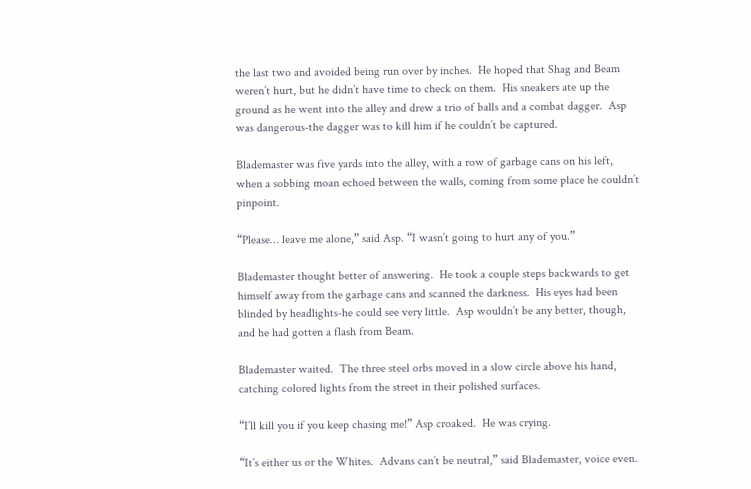the last two and avoided being run over by inches.  He hoped that Shag and Beam weren’t hurt, but he didn’t have time to check on them.  His sneakers ate up the ground as he went into the alley and drew a trio of balls and a combat dagger.  Asp was dangerous-the dagger was to kill him if he couldn’t be captured.

Blademaster was five yards into the alley, with a row of garbage cans on his left, when a sobbing moan echoed between the walls, coming from some place he couldn’t pinpoint.

“Please… leave me alone,” said Asp. “I wasn’t going to hurt any of you.”

Blademaster thought better of answering.  He took a couple steps backwards to get himself away from the garbage cans and scanned the darkness.  His eyes had been blinded by headlights-he could see very little.  Asp wouldn’t be any better, though, and he had gotten a flash from Beam.

Blademaster waited.  The three steel orbs moved in a slow circle above his hand, catching colored lights from the street in their polished surfaces.

“I’ll kill you if you keep chasing me!” Asp croaked.  He was crying.

“It’s either us or the Whites.  Advans can’t be neutral,” said Blademaster, voice even.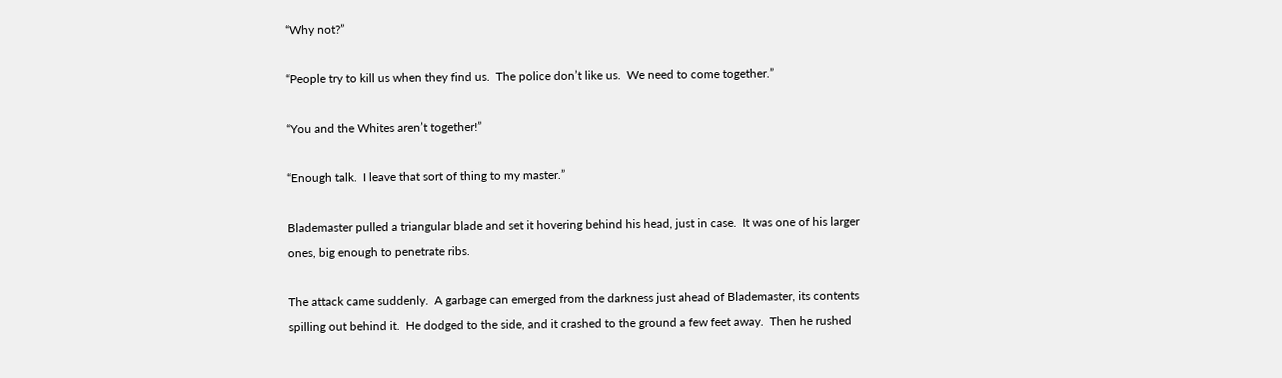“Why not?”

“People try to kill us when they find us.  The police don’t like us.  We need to come together.”

“You and the Whites aren’t together!”

“Enough talk.  I leave that sort of thing to my master.”

Blademaster pulled a triangular blade and set it hovering behind his head, just in case.  It was one of his larger ones, big enough to penetrate ribs.

The attack came suddenly.  A garbage can emerged from the darkness just ahead of Blademaster, its contents spilling out behind it.  He dodged to the side, and it crashed to the ground a few feet away.  Then he rushed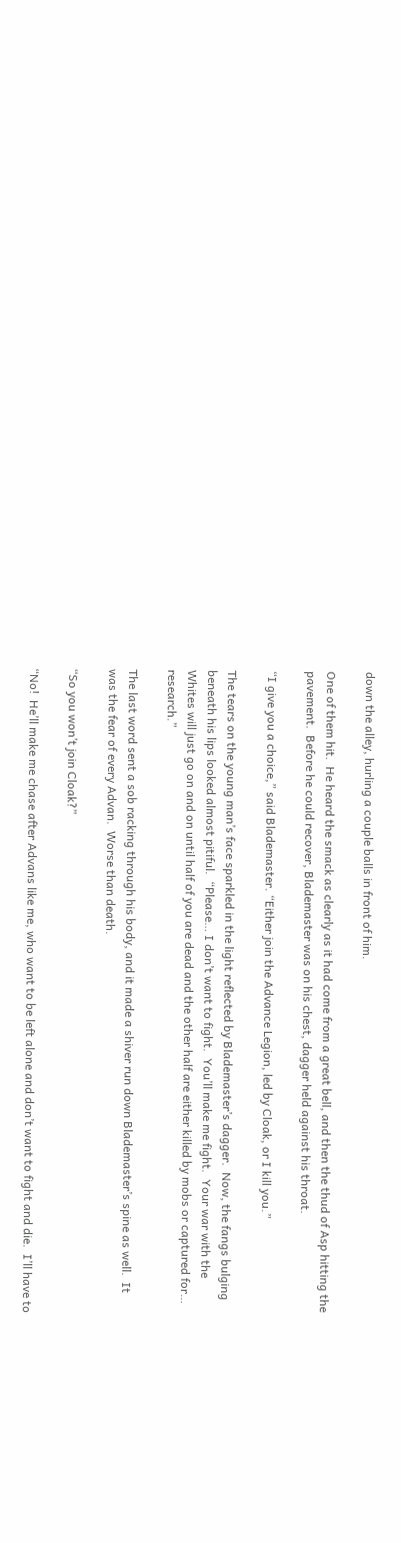down the alley, hurling a couple balls in front of him.

One of them hit.  He heard the smack as clearly as it had come from a great bell, and then the thud of Asp hitting the pavement.  Before he could recover, Blademaster was on his chest, dagger held against his throat.

“I give you a choice,” said Blademaster. “Either join the Advance Legion, led by Cloak, or I kill you.”

The tears on the young man’s face sparkled in the light reflected by Blademaster’s dagger.  Now, the fangs bulging beneath his lips looked almost pitiful.  “Please… I don’t want to fight.  You’ll make me fight.  Your war with the Whites will just go on and on until half of you are dead and the other half are either killed by mobs or captured for… research.”

The last word sent a sob racking through his body, and it made a shiver run down Blademaster’s spine as well.  It was the fear of every Advan.  Worse than death.

“So you won’t join Cloak?”

“No!  He’ll make me chase after Advans like me, who want to be left alone and don’t want to fight and die.  I’ll have to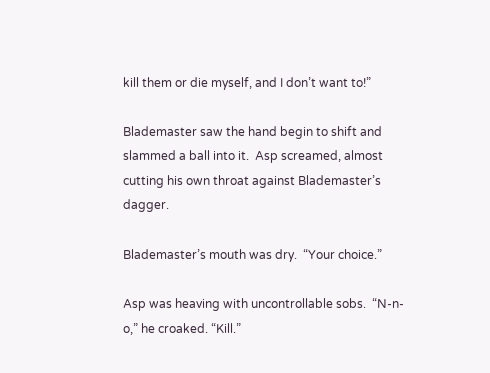kill them or die myself, and I don’t want to!”

Blademaster saw the hand begin to shift and slammed a ball into it.  Asp screamed, almost cutting his own throat against Blademaster’s dagger.

Blademaster’s mouth was dry.  “Your choice.”

Asp was heaving with uncontrollable sobs.  “N-n-o,” he croaked. “Kill.”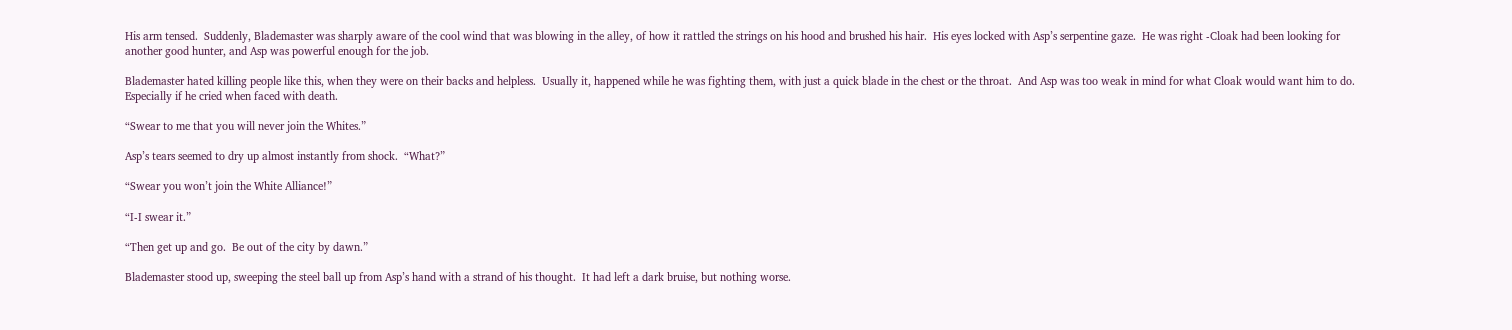His arm tensed.  Suddenly, Blademaster was sharply aware of the cool wind that was blowing in the alley, of how it rattled the strings on his hood and brushed his hair.  His eyes locked with Asp’s serpentine gaze.  He was right -Cloak had been looking for another good hunter, and Asp was powerful enough for the job.

Blademaster hated killing people like this, when they were on their backs and helpless.  Usually it, happened while he was fighting them, with just a quick blade in the chest or the throat.  And Asp was too weak in mind for what Cloak would want him to do.  Especially if he cried when faced with death.

“Swear to me that you will never join the Whites.”

Asp’s tears seemed to dry up almost instantly from shock.  “What?”

“Swear you won’t join the White Alliance!”

“I-I swear it.”

“Then get up and go.  Be out of the city by dawn.”

Blademaster stood up, sweeping the steel ball up from Asp’s hand with a strand of his thought.  It had left a dark bruise, but nothing worse.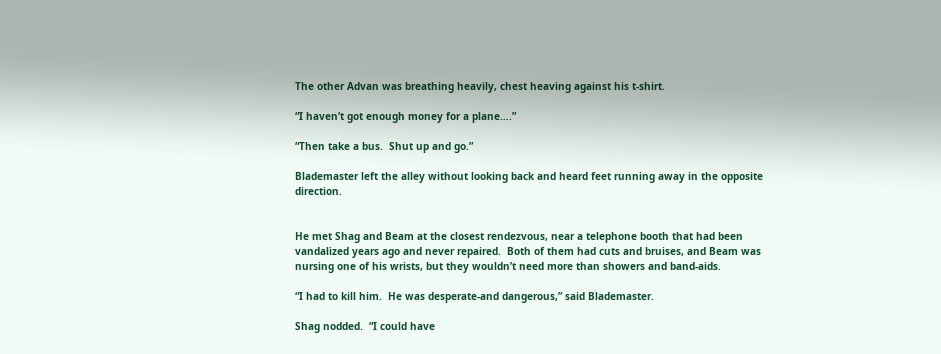The other Advan was breathing heavily, chest heaving against his t-shirt.

“I haven’t got enough money for a plane….”

“Then take a bus.  Shut up and go.”

Blademaster left the alley without looking back and heard feet running away in the opposite direction.


He met Shag and Beam at the closest rendezvous, near a telephone booth that had been vandalized years ago and never repaired.  Both of them had cuts and bruises, and Beam was nursing one of his wrists, but they wouldn’t need more than showers and band-aids.

“I had to kill him.  He was desperate-and dangerous,” said Blademaster.

Shag nodded.  “I could have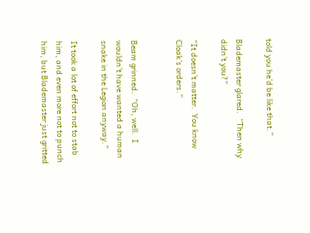told you he’d be like that.”

Blademaster glared.  “Then why didn’t you?”

“It doesn’t matter.  You know Cloak’s orders.”


Beam grinned.  “Oh, well.  I wouldn’t have wanted a human snake in the Legion anyway.”

It took a lot of effort not to stab him, and even more not to punch him, but Blademaster just gritted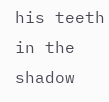his teeth in the shadow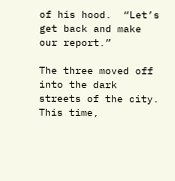of his hood.  “Let’s get back and make our report.”

The three moved off into the dark streets of the city.  This time,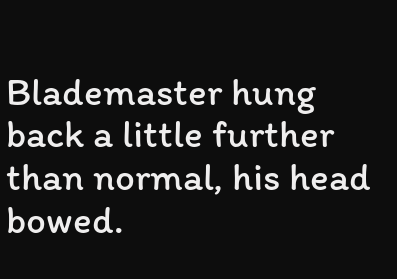Blademaster hung back a little further than normal, his head bowed.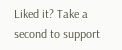Liked it? Take a second to support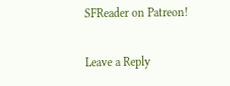SFReader on Patreon!

Leave a Reply